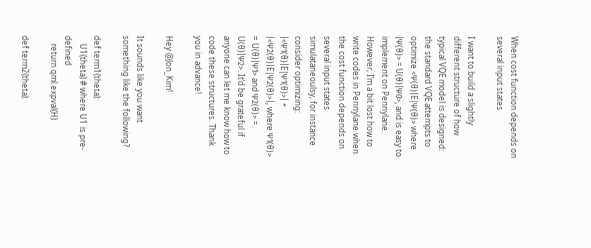When cost function depends on several input states

I want to build a slightly different structure of how typical VQE model is designed: the standard VQE attempts to optimize <Ψ(θ)|E|Ψ(θ)> where |Ψ(θ)> = U(θ)|Ψ0>, and is easy to implement on Pennylane. However, I’m a bit lost how to write codes in Pennylane when the cost function depends on several input states simulataneoulsy, for instance consider optimizing: |<Ψ1(θ)|E|Ψ1(θ)>| + |<Ψ2(θ)|E|Ψ2(θ)>|, where Ψ1(θ)> = U(θ)|Ψ1> and Ψ2(θ)> = U(θ)|Ψ2>. It’d be grateful if anyone can let me know how to code these structures. Thank you in advance!

Hey @Jon_Kim!

It sounds like you want something like the following?

def term1(theta):
    U1(theta) # where U1 is pre-defined
    return qml.expval(H)

def term2(theta):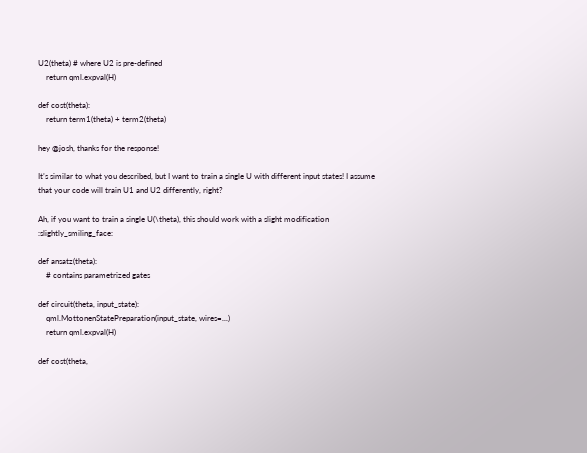U2(theta) # where U2 is pre-defined
    return qml.expval(H)

def cost(theta):
    return term1(theta) + term2(theta)

hey @josh, thanks for the response!

It’s similar to what you described, but I want to train a single U with different input states! I assume that your code will train U1 and U2 differently, right?

Ah, if you want to train a single U(\theta), this should work with a slight modification :slightly_smiling_face:

def ansatz(theta):
    # contains parametrized gates

def circuit(theta, input_state):
    qml.MottonenStatePreparation(input_state, wires=...)
    return qml.expval(H)

def cost(theta,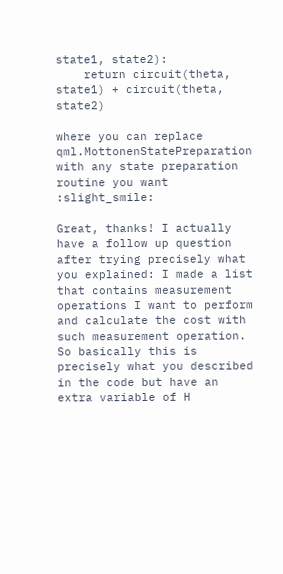state1, state2):
    return circuit(theta, state1) + circuit(theta, state2)

where you can replace qml.MottonenStatePreparation with any state preparation routine you want :slight_smile:

Great, thanks! I actually have a follow up question after trying precisely what you explained: I made a list that contains measurement operations I want to perform and calculate the cost with such measurement operation. So basically this is precisely what you described in the code but have an extra variable of H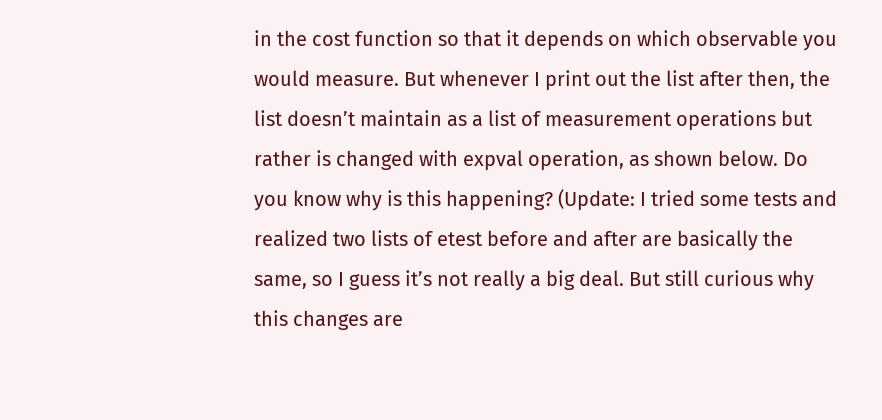in the cost function so that it depends on which observable you would measure. But whenever I print out the list after then, the list doesn’t maintain as a list of measurement operations but rather is changed with expval operation, as shown below. Do you know why is this happening? (Update: I tried some tests and realized two lists of etest before and after are basically the same, so I guess it’s not really a big deal. But still curious why this changes are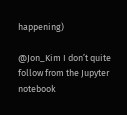happening)

@Jon_Kim I don’t quite follow from the Jupyter notebook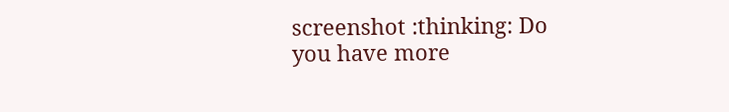screenshot :thinking: Do you have more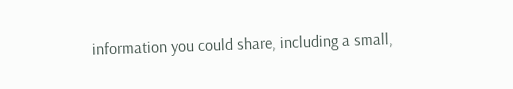information you could share, including a small,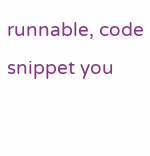runnable, code snippet you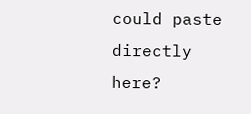could paste directly here?